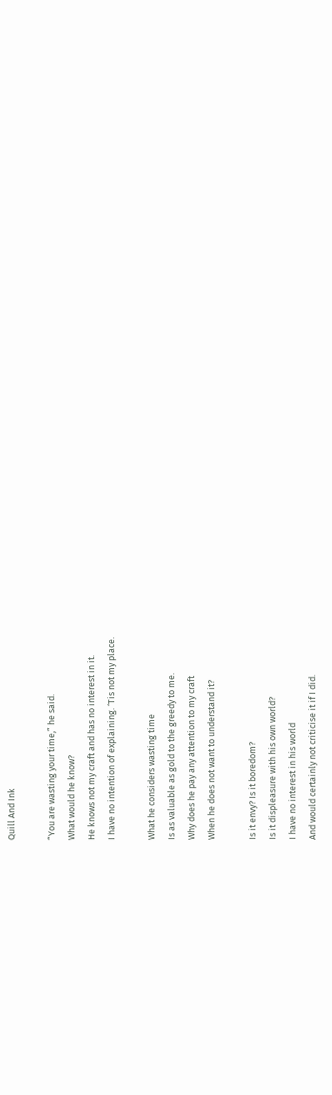Quill And Ink

“You are wasting your time,” he said.
What would he know?
He knows not my craft and has no interest in it.
I have no intention of explaining. ‘Tis not my place.

What he considers wasting time
Is as valuable as gold to the greedy to me.
Why does he pay any attention to my craft
When he does not want to understand it?

Is it envy? Is it boredom?
Is it displeasure with his own world?
I have no interest in his world
And would certainly not criticise it if I did.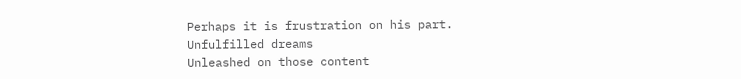Perhaps it is frustration on his part.
Unfulfilled dreams
Unleashed on those content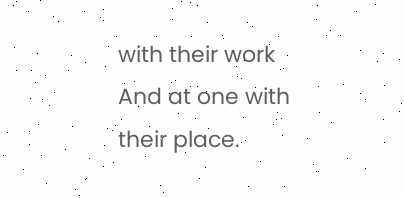with their work
And at one with their place.